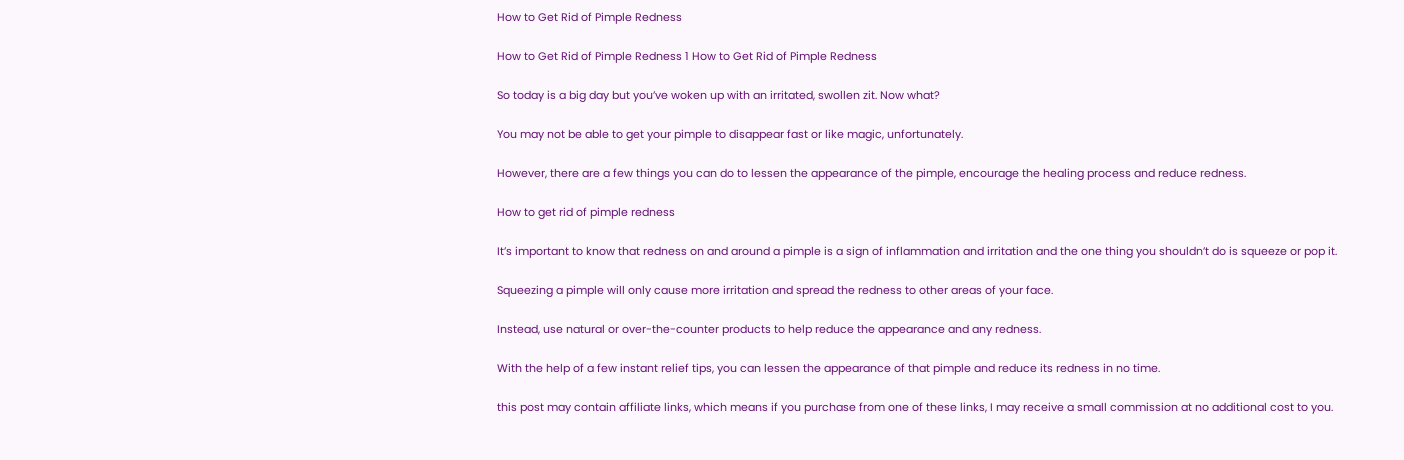How to Get Rid of Pimple Redness

How to Get Rid of Pimple Redness 1 How to Get Rid of Pimple Redness

So today is a big day but you’ve woken up with an irritated, swollen zit. Now what?

You may not be able to get your pimple to disappear fast or like magic, unfortunately.

However, there are a few things you can do to lessen the appearance of the pimple, encourage the healing process and reduce redness.

How to get rid of pimple redness

It’s important to know that redness on and around a pimple is a sign of inflammation and irritation and the one thing you shouldn’t do is squeeze or pop it.

Squeezing a pimple will only cause more irritation and spread the redness to other areas of your face.

Instead, use natural or over-the-counter products to help reduce the appearance and any redness.

With the help of a few instant relief tips, you can lessen the appearance of that pimple and reduce its redness in no time.

this post may contain affiliate links, which means if you purchase from one of these links, I may receive a small commission at no additional cost to you.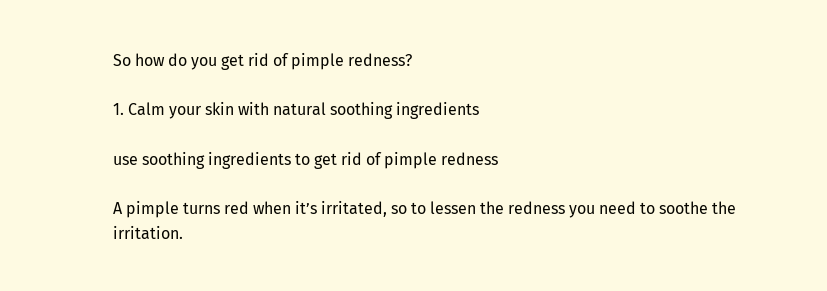So how do you get rid of pimple redness?

1. Calm your skin with natural soothing ingredients

use soothing ingredients to get rid of pimple redness

A pimple turns red when it’s irritated, so to lessen the redness you need to soothe the irritation.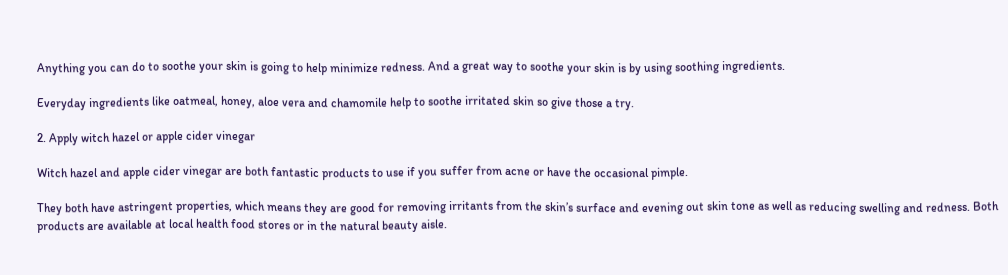Anything you can do to soothe your skin is going to help minimize redness. And a great way to soothe your skin is by using soothing ingredients.

Everyday ingredients like oatmeal, honey, aloe vera and chamomile help to soothe irritated skin so give those a try.

2. Apply witch hazel or apple cider vinegar

Witch hazel and apple cider vinegar are both fantastic products to use if you suffer from acne or have the occasional pimple.

They both have astringent properties, which means they are good for removing irritants from the skin’s surface and evening out skin tone as well as reducing swelling and redness. Both products are available at local health food stores or in the natural beauty aisle.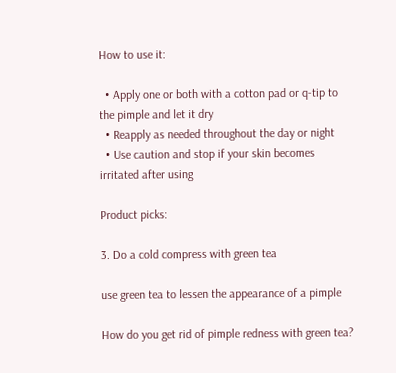How to use it:

  • Apply one or both with a cotton pad or q-tip to the pimple and let it dry
  • Reapply as needed throughout the day or night
  • Use caution and stop if your skin becomes irritated after using

Product picks:

3. Do a cold compress with green tea

use green tea to lessen the appearance of a pimple

How do you get rid of pimple redness with green tea?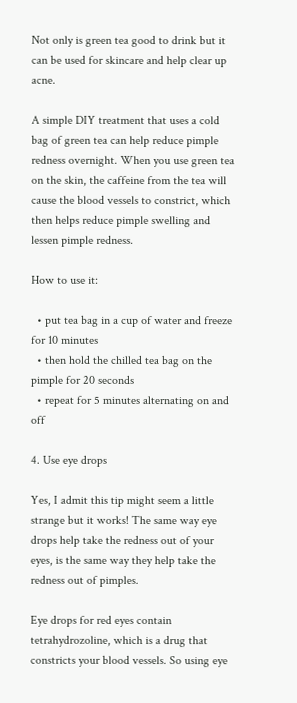Not only is green tea good to drink but it can be used for skincare and help clear up acne.

A simple DIY treatment that uses a cold bag of green tea can help reduce pimple redness overnight. When you use green tea on the skin, the caffeine from the tea will cause the blood vessels to constrict, which then helps reduce pimple swelling and lessen pimple redness.

How to use it:

  • put tea bag in a cup of water and freeze for 10 minutes
  • then hold the chilled tea bag on the pimple for 20 seconds
  • repeat for 5 minutes alternating on and off

4. Use eye drops

Yes, I admit this tip might seem a little strange but it works! The same way eye drops help take the redness out of your eyes, is the same way they help take the redness out of pimples.

Eye drops for red eyes contain tetrahydrozoline, which is a drug that constricts your blood vessels. So using eye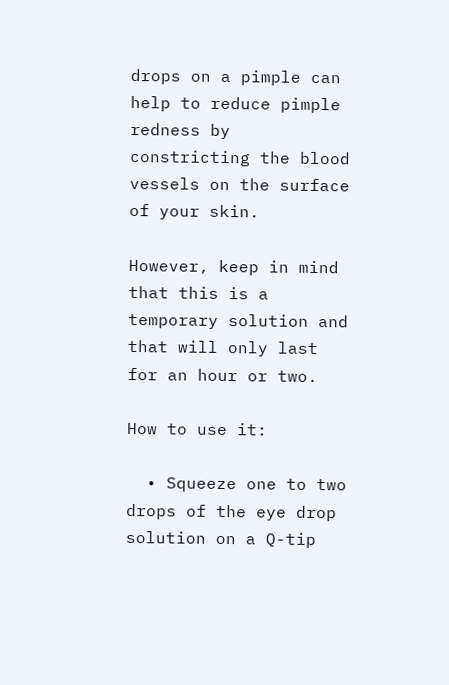drops on a pimple can help to reduce pimple redness by constricting the blood vessels on the surface of your skin.

However, keep in mind that this is a temporary solution and that will only last for an hour or two.

How to use it:

  • Squeeze one to two drops of the eye drop solution on a Q-tip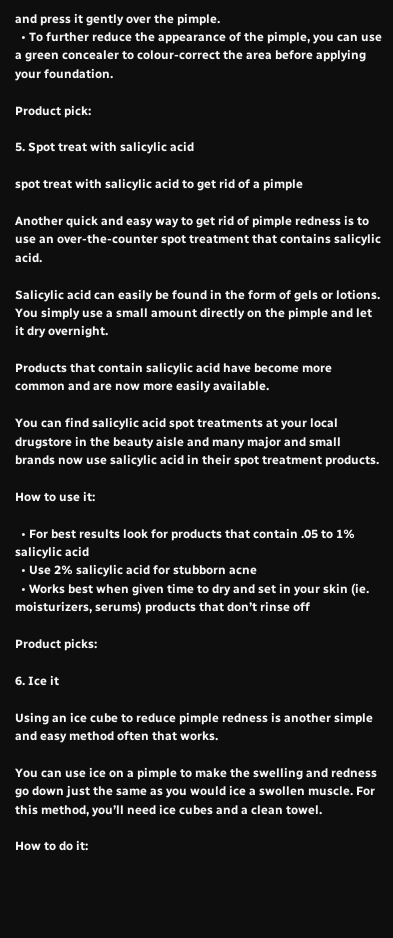and press it gently over the pimple.
  • To further reduce the appearance of the pimple, you can use a green concealer to colour-correct the area before applying your foundation.

Product pick:

5. Spot treat with salicylic acid

spot treat with salicylic acid to get rid of a pimple

Another quick and easy way to get rid of pimple redness is to use an over-the-counter spot treatment that contains salicylic acid.

Salicylic acid can easily be found in the form of gels or lotions. You simply use a small amount directly on the pimple and let it dry overnight.

Products that contain salicylic acid have become more common and are now more easily available.

You can find salicylic acid spot treatments at your local drugstore in the beauty aisle and many major and small brands now use salicylic acid in their spot treatment products.

How to use it:

  • For best results look for products that contain .05 to 1% salicylic acid
  • Use 2% salicylic acid for stubborn acne
  • Works best when given time to dry and set in your skin (ie. moisturizers, serums) products that don’t rinse off

Product picks:

6. Ice it

Using an ice cube to reduce pimple redness is another simple and easy method often that works.

You can use ice on a pimple to make the swelling and redness go down just the same as you would ice a swollen muscle. For this method, you’ll need ice cubes and a clean towel.

How to do it: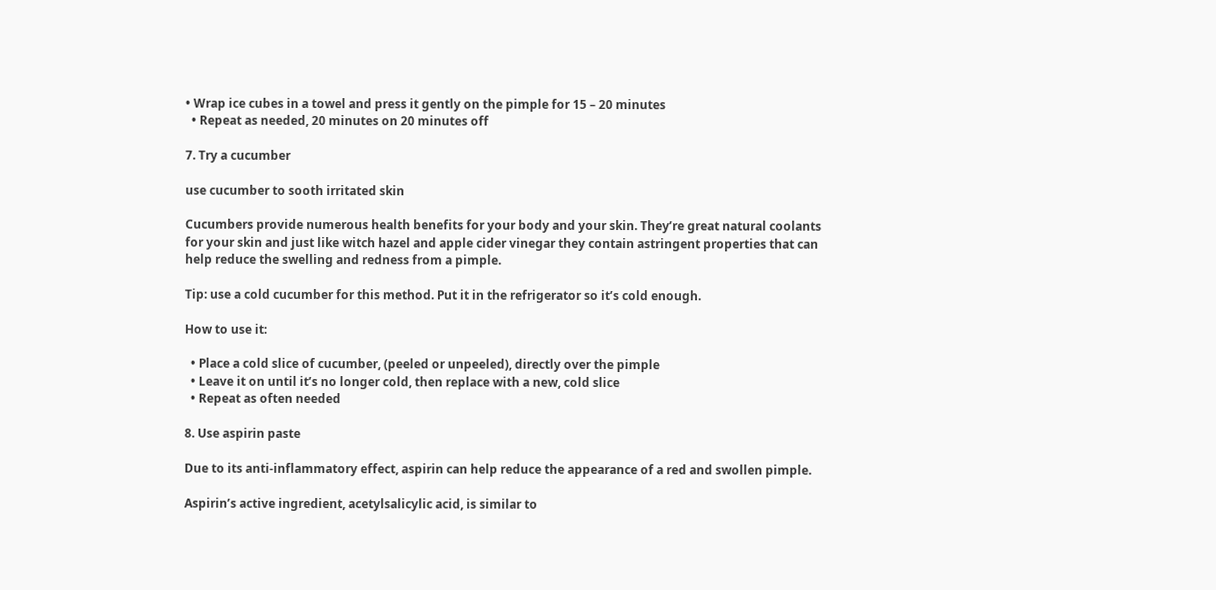• Wrap ice cubes in a towel and press it gently on the pimple for 15 – 20 minutes
  • Repeat as needed, 20 minutes on 20 minutes off

7. Try a cucumber

use cucumber to sooth irritated skin

Cucumbers provide numerous health benefits for your body and your skin. They’re great natural coolants for your skin and just like witch hazel and apple cider vinegar they contain astringent properties that can help reduce the swelling and redness from a pimple.

Tip: use a cold cucumber for this method. Put it in the refrigerator so it’s cold enough.

How to use it:

  • Place a cold slice of cucumber, (peeled or unpeeled), directly over the pimple
  • Leave it on until it’s no longer cold, then replace with a new, cold slice
  • Repeat as often needed

8. Use aspirin paste

Due to its anti-inflammatory effect, aspirin can help reduce the appearance of a red and swollen pimple.

Aspirin’s active ingredient, acetylsalicylic acid, is similar to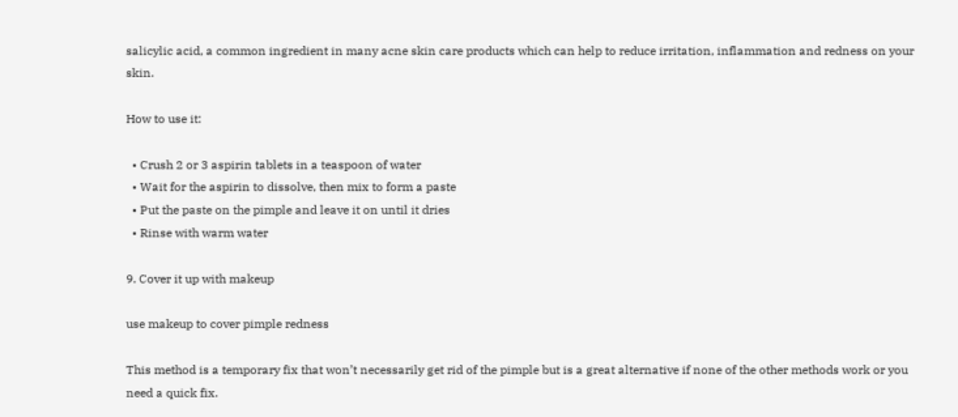salicylic acid, a common ingredient in many acne skin care products which can help to reduce irritation, inflammation and redness on your skin.

How to use it:

  • Crush 2 or 3 aspirin tablets in a teaspoon of water
  • Wait for the aspirin to dissolve, then mix to form a paste
  • Put the paste on the pimple and leave it on until it dries
  • Rinse with warm water

9. Cover it up with makeup

use makeup to cover pimple redness

This method is a temporary fix that won’t necessarily get rid of the pimple but is a great alternative if none of the other methods work or you need a quick fix.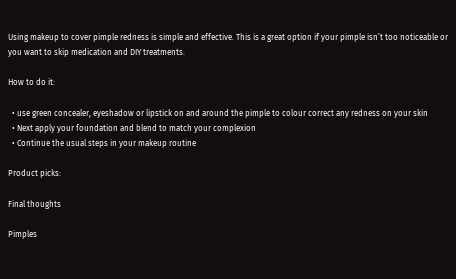Using makeup to cover pimple redness is simple and effective. This is a great option if your pimple isn’t too noticeable or you want to skip medication and DIY treatments.

How to do it:

  • use green concealer, eyeshadow or lipstick on and around the pimple to colour correct any redness on your skin
  • Next apply your foundation and blend to match your complexion
  • Continue the usual steps in your makeup routine

Product picks:

Final thoughts

Pimples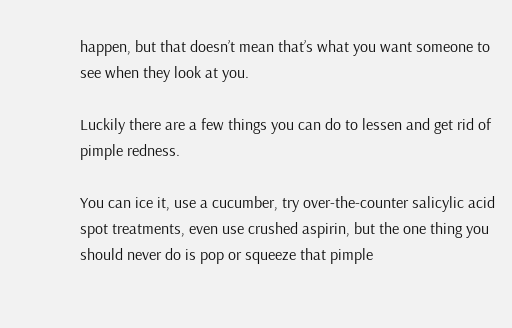happen, but that doesn’t mean that’s what you want someone to see when they look at you.

Luckily there are a few things you can do to lessen and get rid of pimple redness.

You can ice it, use a cucumber, try over-the-counter salicylic acid spot treatments, even use crushed aspirin, but the one thing you should never do is pop or squeeze that pimple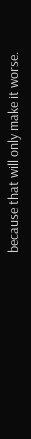because that will only make it worse.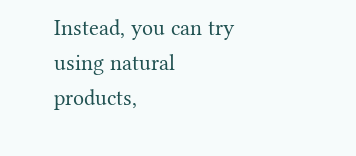Instead, you can try using natural products,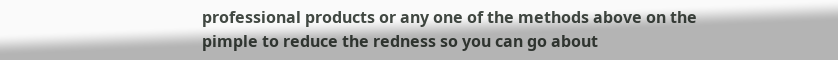professional products or any one of the methods above on the pimple to reduce the redness so you can go about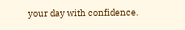your day with confidence.